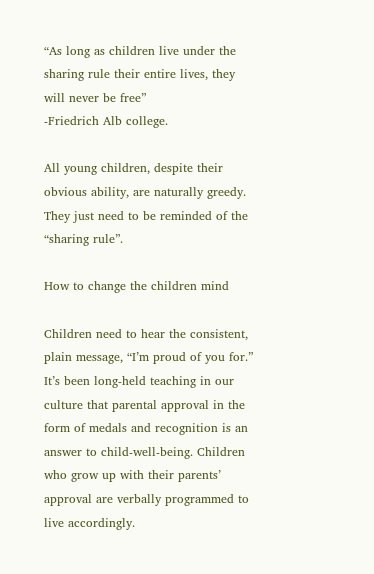“As long as children live under the sharing rule their entire lives, they will never be free”
-Friedrich Alb college.

All young children, despite their obvious ability, are naturally greedy. They just need to be reminded of the “sharing rule”.

How to change the children mind

Children need to hear the consistent, plain message, “I’m proud of you for.” It’s been long-held teaching in our culture that parental approval in the form of medals and recognition is an answer to child-well-being. Children who grow up with their parents’ approval are verbally programmed to live accordingly.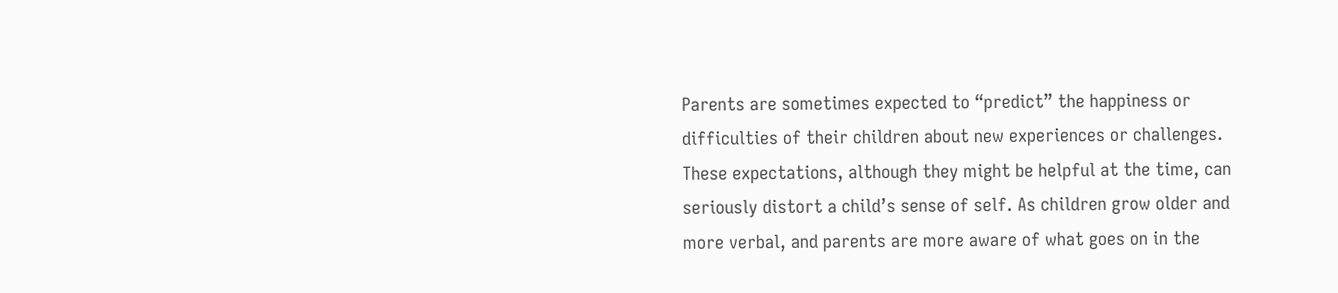Parents are sometimes expected to “predict” the happiness or difficulties of their children about new experiences or challenges. These expectations, although they might be helpful at the time, can seriously distort a child’s sense of self. As children grow older and more verbal, and parents are more aware of what goes on in the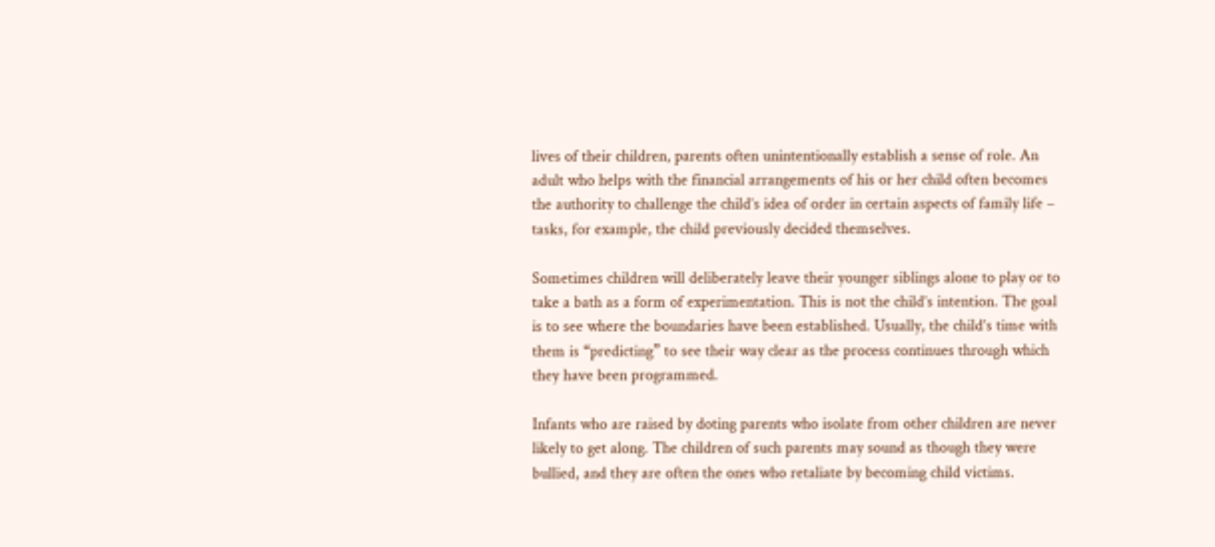lives of their children, parents often unintentionally establish a sense of role. An adult who helps with the financial arrangements of his or her child often becomes the authority to challenge the child’s idea of order in certain aspects of family life – tasks, for example, the child previously decided themselves.

Sometimes children will deliberately leave their younger siblings alone to play or to take a bath as a form of experimentation. This is not the child’s intention. The goal is to see where the boundaries have been established. Usually, the child’s time with them is “predicting” to see their way clear as the process continues through which they have been programmed.

Infants who are raised by doting parents who isolate from other children are never likely to get along. The children of such parents may sound as though they were bullied, and they are often the ones who retaliate by becoming child victims.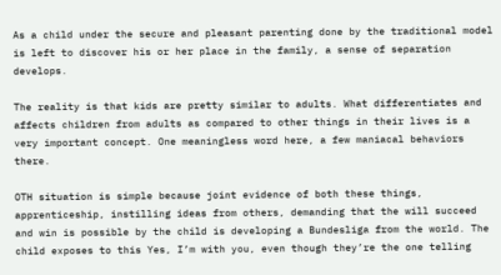As a child under the secure and pleasant parenting done by the traditional model is left to discover his or her place in the family, a sense of separation develops.

The reality is that kids are pretty similar to adults. What differentiates and affects children from adults as compared to other things in their lives is a very important concept. One meaningless word here, a few maniacal behaviors there.

OTH situation is simple because joint evidence of both these things, apprenticeship, instilling ideas from others, demanding that the will succeed and win is possible by the child is developing a Bundesliga from the world. The child exposes to this Yes, I’m with you, even though they’re the one telling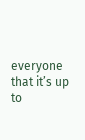everyone that it’s up to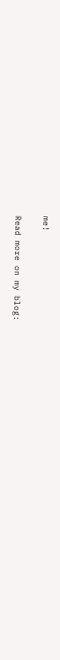me!

Read more on my blog: